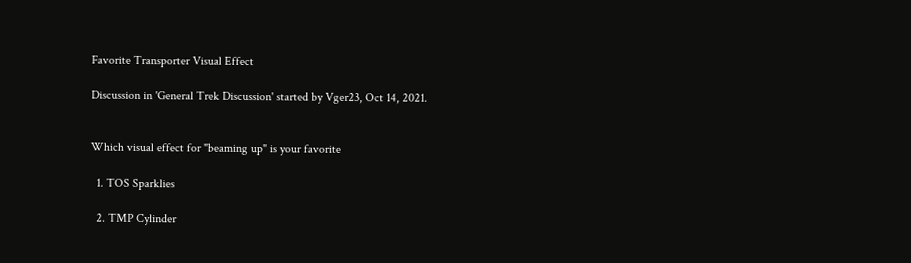Favorite Transporter Visual Effect

Discussion in 'General Trek Discussion' started by Vger23, Oct 14, 2021.


Which visual effect for "beaming up" is your favorite

  1. TOS Sparklies

  2. TMP Cylinder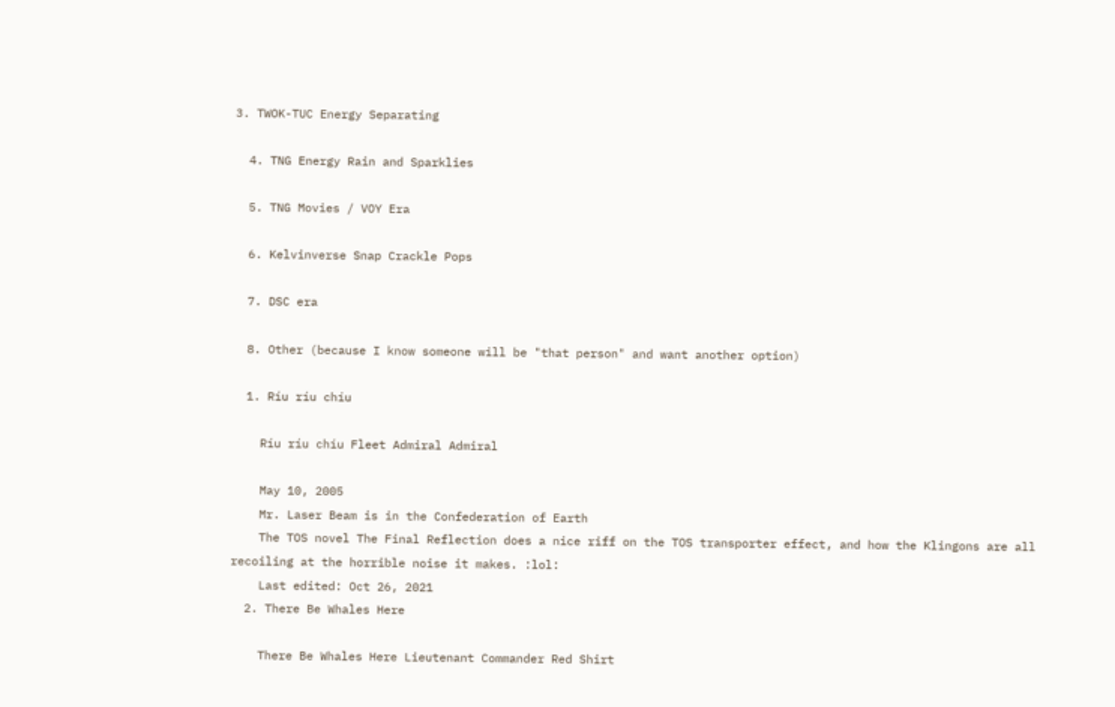3. TWOK-TUC Energy Separating

  4. TNG Energy Rain and Sparklies

  5. TNG Movies / VOY Era

  6. Kelvinverse Snap Crackle Pops

  7. DSC era

  8. Other (because I know someone will be "that person" and want another option)

  1. Ríu ríu chíu

    Ríu ríu chíu Fleet Admiral Admiral

    May 10, 2005
    Mr. Laser Beam is in the Confederation of Earth
    The TOS novel The Final Reflection does a nice riff on the TOS transporter effect, and how the Klingons are all recoiling at the horrible noise it makes. :lol:
    Last edited: Oct 26, 2021
  2. There Be Whales Here

    There Be Whales Here Lieutenant Commander Red Shirt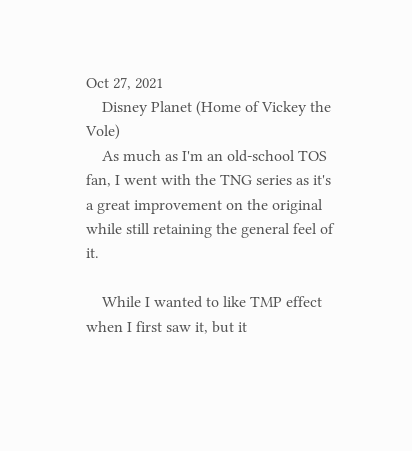Oct 27, 2021
    Disney Planet (Home of Vickey the Vole)
    As much as I'm an old-school TOS fan, I went with the TNG series as it's a great improvement on the original while still retaining the general feel of it.

    While I wanted to like TMP effect when I first saw it, but it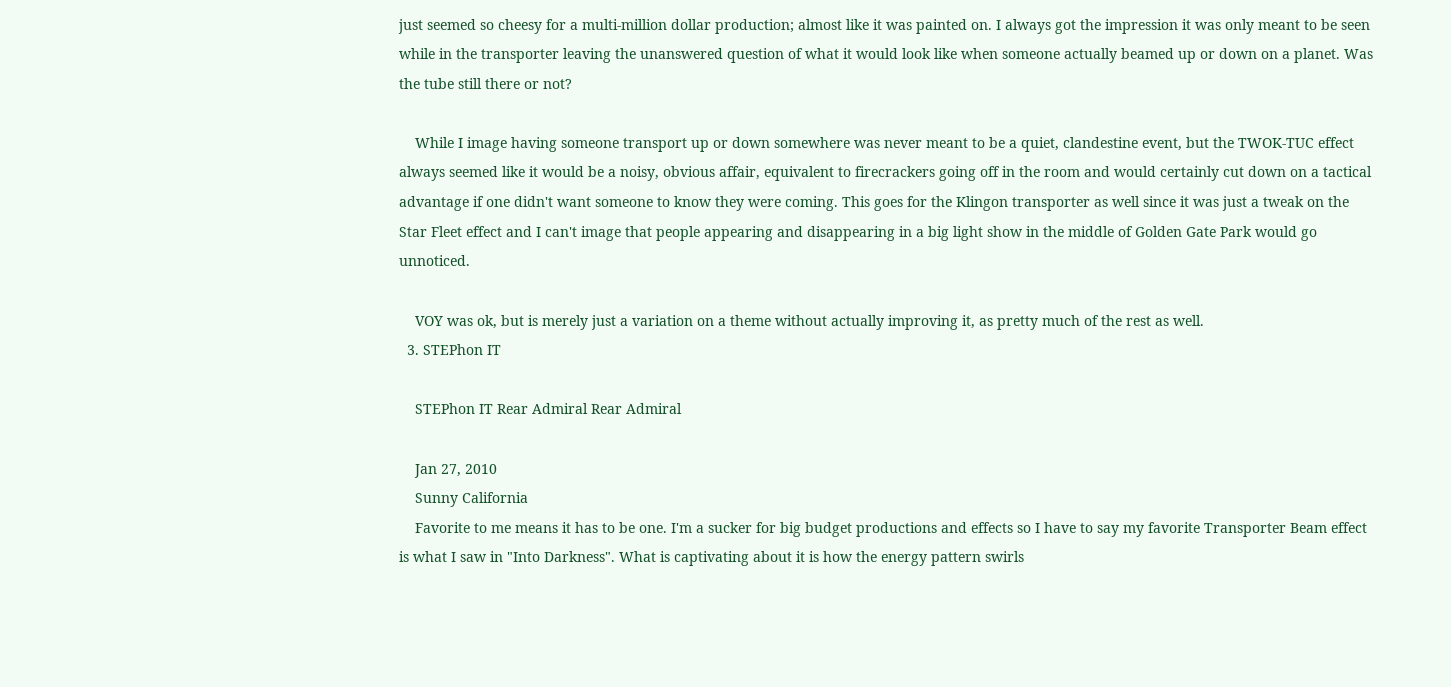just seemed so cheesy for a multi-million dollar production; almost like it was painted on. I always got the impression it was only meant to be seen while in the transporter leaving the unanswered question of what it would look like when someone actually beamed up or down on a planet. Was the tube still there or not?

    While I image having someone transport up or down somewhere was never meant to be a quiet, clandestine event, but the TWOK-TUC effect always seemed like it would be a noisy, obvious affair, equivalent to firecrackers going off in the room and would certainly cut down on a tactical advantage if one didn't want someone to know they were coming. This goes for the Klingon transporter as well since it was just a tweak on the Star Fleet effect and I can't image that people appearing and disappearing in a big light show in the middle of Golden Gate Park would go unnoticed.

    VOY was ok, but is merely just a variation on a theme without actually improving it, as pretty much of the rest as well.
  3. STEPhon IT

    STEPhon IT Rear Admiral Rear Admiral

    Jan 27, 2010
    Sunny California
    Favorite to me means it has to be one. I'm a sucker for big budget productions and effects so I have to say my favorite Transporter Beam effect is what I saw in "Into Darkness". What is captivating about it is how the energy pattern swirls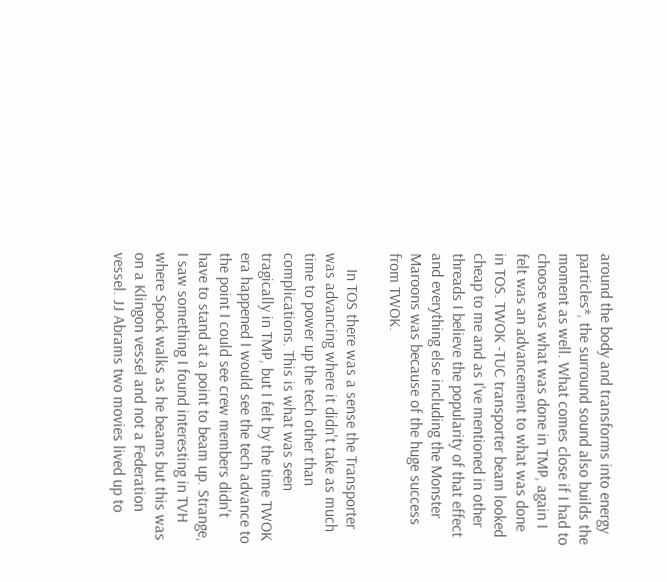around the body and transforms into energy particles*, the surround sound also builds the moment as well. What comes close if I had to choose was what was done in TMP, again I felt was an advancement to what was done in TOS. TWOK -TUC transporter beam looked cheap to me and as I've mentioned in other threads I believe the popularity of that effect and everything else including the Monster Maroons was because of the huge success from TWOK.

    In TOS there was a sense the Transporter was advancing where it didn't take as much time to power up the tech other than complications. This is what was seen tragically in TMP, but I felt by the time TWOK era happened I would see the tech advance to the point I could see crew members didn't have to stand at a point to beam up. Strange, I saw something I found interesting in TVH where Spock walks as he beams but this was on a Klingon vessel and not a Federation vessel. JJ Abrams two movies lived up to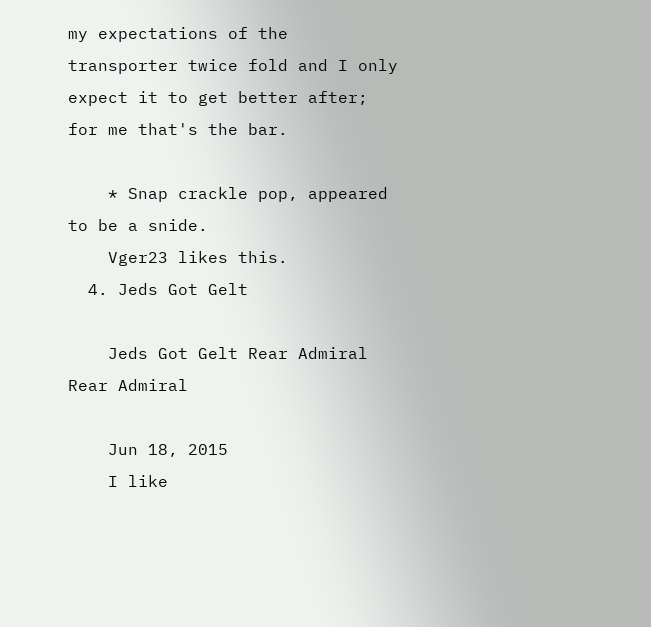my expectations of the transporter twice fold and I only expect it to get better after; for me that's the bar.

    * Snap crackle pop, appeared to be a snide.
    Vger23 likes this.
  4. Jeds Got Gelt

    Jeds Got Gelt Rear Admiral Rear Admiral

    Jun 18, 2015
    I like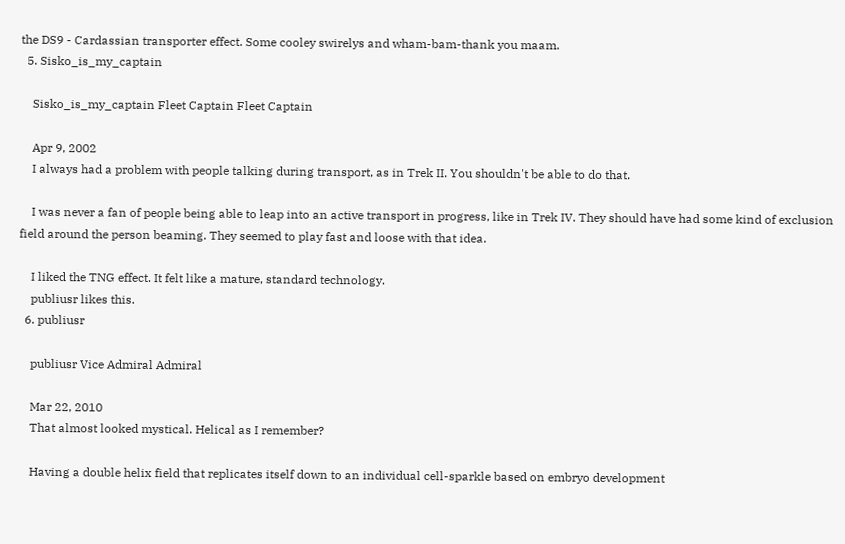the DS9 - Cardassian transporter effect. Some cooley swirelys and wham-bam-thank you maam.
  5. Sisko_is_my_captain

    Sisko_is_my_captain Fleet Captain Fleet Captain

    Apr 9, 2002
    I always had a problem with people talking during transport, as in Trek II. You shouldn't be able to do that.

    I was never a fan of people being able to leap into an active transport in progress, like in Trek IV. They should have had some kind of exclusion field around the person beaming. They seemed to play fast and loose with that idea.

    I liked the TNG effect. It felt like a mature, standard technology.
    publiusr likes this.
  6. publiusr

    publiusr Vice Admiral Admiral

    Mar 22, 2010
    That almost looked mystical. Helical as I remember?

    Having a double helix field that replicates itself down to an individual cell-sparkle based on embryo development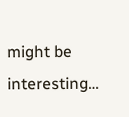might be interesting…